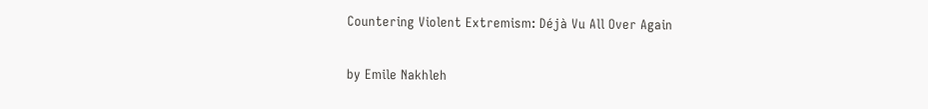Countering Violent Extremism: Déjà Vu All Over Again

by Emile Nakhleh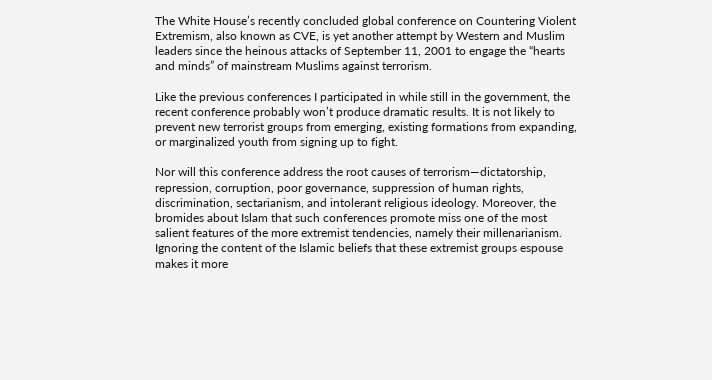The White House’s recently concluded global conference on Countering Violent Extremism, also known as CVE, is yet another attempt by Western and Muslim leaders since the heinous attacks of September 11, 2001 to engage the “hearts and minds” of mainstream Muslims against terrorism.

Like the previous conferences I participated in while still in the government, the recent conference probably won’t produce dramatic results. It is not likely to prevent new terrorist groups from emerging, existing formations from expanding, or marginalized youth from signing up to fight.

Nor will this conference address the root causes of terrorism—dictatorship, repression, corruption, poor governance, suppression of human rights, discrimination, sectarianism, and intolerant religious ideology. Moreover, the bromides about Islam that such conferences promote miss one of the most salient features of the more extremist tendencies, namely their millenarianism. Ignoring the content of the Islamic beliefs that these extremist groups espouse makes it more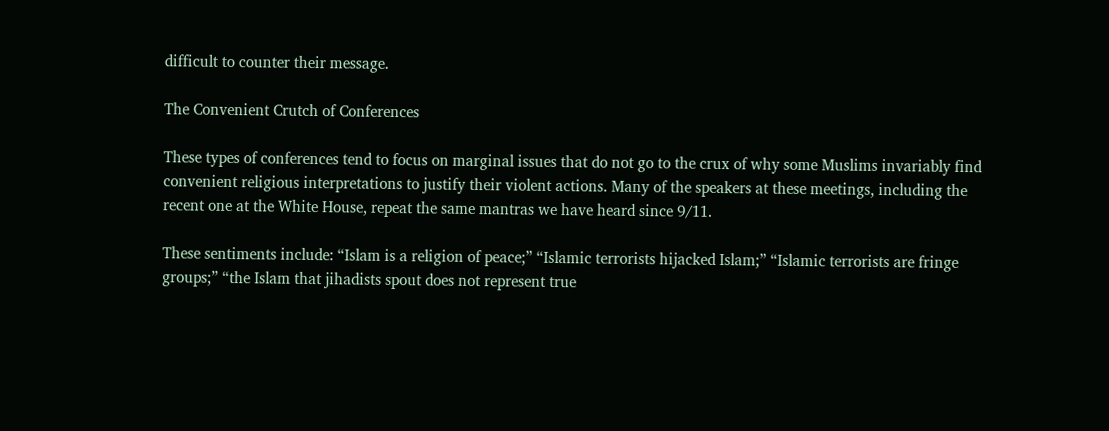difficult to counter their message.

The Convenient Crutch of Conferences

These types of conferences tend to focus on marginal issues that do not go to the crux of why some Muslims invariably find convenient religious interpretations to justify their violent actions. Many of the speakers at these meetings, including the recent one at the White House, repeat the same mantras we have heard since 9/11.

These sentiments include: “Islam is a religion of peace;” “Islamic terrorists hijacked Islam;” “Islamic terrorists are fringe groups;” “the Islam that jihadists spout does not represent true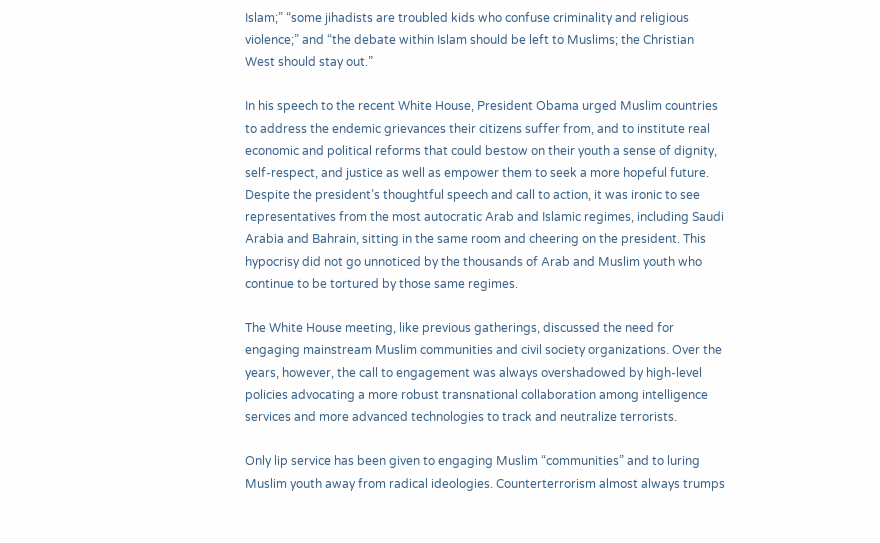Islam;” “some jihadists are troubled kids who confuse criminality and religious violence;” and “the debate within Islam should be left to Muslims; the Christian West should stay out.”

In his speech to the recent White House, President Obama urged Muslim countries to address the endemic grievances their citizens suffer from, and to institute real economic and political reforms that could bestow on their youth a sense of dignity, self-respect, and justice as well as empower them to seek a more hopeful future. Despite the president’s thoughtful speech and call to action, it was ironic to see representatives from the most autocratic Arab and Islamic regimes, including Saudi Arabia and Bahrain, sitting in the same room and cheering on the president. This hypocrisy did not go unnoticed by the thousands of Arab and Muslim youth who continue to be tortured by those same regimes.

The White House meeting, like previous gatherings, discussed the need for engaging mainstream Muslim communities and civil society organizations. Over the years, however, the call to engagement was always overshadowed by high-level policies advocating a more robust transnational collaboration among intelligence services and more advanced technologies to track and neutralize terrorists.

Only lip service has been given to engaging Muslim “communities” and to luring Muslim youth away from radical ideologies. Counterterrorism almost always trumps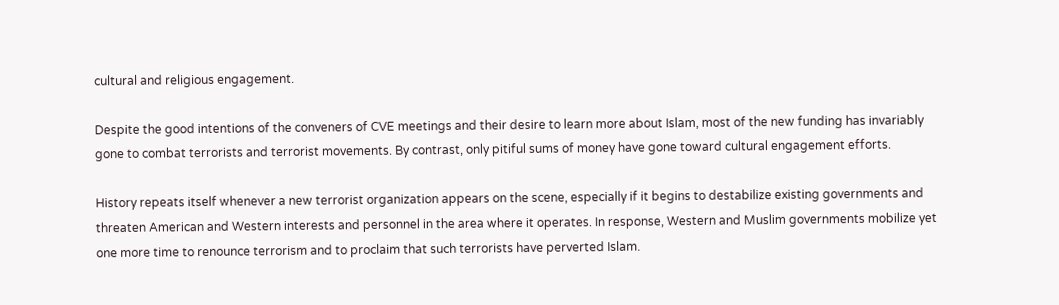cultural and religious engagement.

Despite the good intentions of the conveners of CVE meetings and their desire to learn more about Islam, most of the new funding has invariably gone to combat terrorists and terrorist movements. By contrast, only pitiful sums of money have gone toward cultural engagement efforts.

History repeats itself whenever a new terrorist organization appears on the scene, especially if it begins to destabilize existing governments and threaten American and Western interests and personnel in the area where it operates. In response, Western and Muslim governments mobilize yet one more time to renounce terrorism and to proclaim that such terrorists have perverted Islam.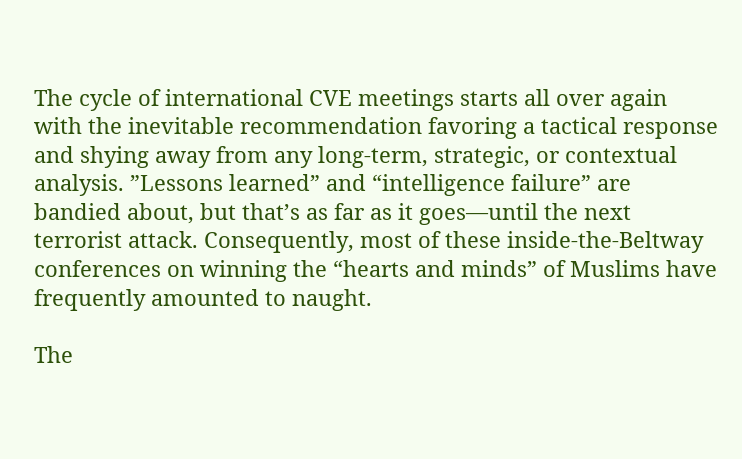The cycle of international CVE meetings starts all over again with the inevitable recommendation favoring a tactical response and shying away from any long-term, strategic, or contextual analysis. ”Lessons learned” and “intelligence failure” are bandied about, but that’s as far as it goes—until the next terrorist attack. Consequently, most of these inside-the-Beltway conferences on winning the “hearts and minds” of Muslims have frequently amounted to naught.

The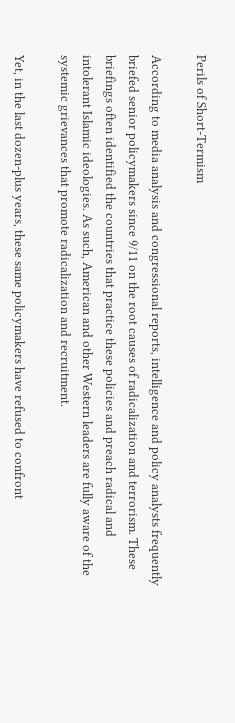Perils of Short-Termism

According to media analysis and congressional reports, intelligence and policy analysts frequently briefed senior policymakers since 9/11 on the root causes of radicalization and terrorism. These briefings often identified the countries that practice these policies and preach radical and intolerant Islamic ideologies. As such, American and other Western leaders are fully aware of the systemic grievances that promote radicalization and recruitment.

Yet, in the last dozen-plus years, these same policymakers have refused to confront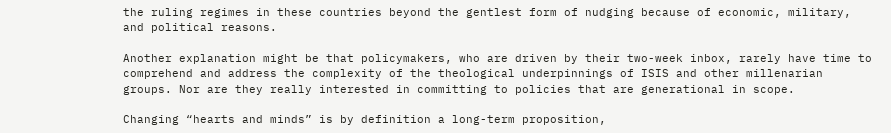the ruling regimes in these countries beyond the gentlest form of nudging because of economic, military, and political reasons.

Another explanation might be that policymakers, who are driven by their two-week inbox, rarely have time to comprehend and address the complexity of the theological underpinnings of ISIS and other millenarian groups. Nor are they really interested in committing to policies that are generational in scope.

Changing “hearts and minds” is by definition a long-term proposition,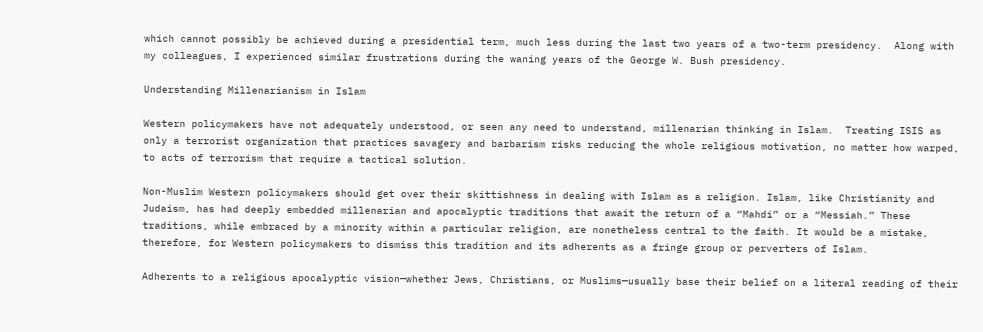which cannot possibly be achieved during a presidential term, much less during the last two years of a two-term presidency.  Along with my colleagues, I experienced similar frustrations during the waning years of the George W. Bush presidency.

Understanding Millenarianism in Islam

Western policymakers have not adequately understood, or seen any need to understand, millenarian thinking in Islam.  Treating ISIS as only a terrorist organization that practices savagery and barbarism risks reducing the whole religious motivation, no matter how warped, to acts of terrorism that require a tactical solution.

Non-Muslim Western policymakers should get over their skittishness in dealing with Islam as a religion. Islam, like Christianity and Judaism, has had deeply embedded millenarian and apocalyptic traditions that await the return of a “Mahdi” or a “Messiah.” These traditions, while embraced by a minority within a particular religion, are nonetheless central to the faith. It would be a mistake, therefore, for Western policymakers to dismiss this tradition and its adherents as a fringe group or perverters of Islam.

Adherents to a religious apocalyptic vision—whether Jews, Christians, or Muslims—usually base their belief on a literal reading of their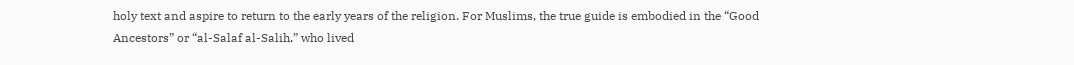holy text and aspire to return to the early years of the religion. For Muslims, the true guide is embodied in the “Good Ancestors” or “al-Salaf al-Salih,” who lived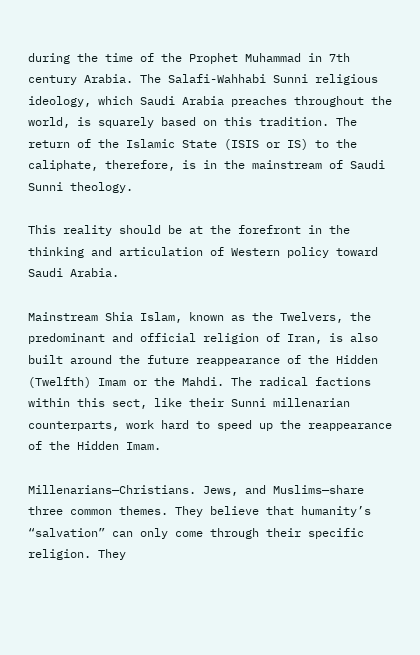during the time of the Prophet Muhammad in 7th century Arabia. The Salafi-Wahhabi Sunni religious ideology, which Saudi Arabia preaches throughout the world, is squarely based on this tradition. The return of the Islamic State (ISIS or IS) to the caliphate, therefore, is in the mainstream of Saudi Sunni theology.

This reality should be at the forefront in the thinking and articulation of Western policy toward Saudi Arabia.

Mainstream Shia Islam, known as the Twelvers, the predominant and official religion of Iran, is also built around the future reappearance of the Hidden (Twelfth) Imam or the Mahdi. The radical factions within this sect, like their Sunni millenarian counterparts, work hard to speed up the reappearance of the Hidden Imam.

Millenarians—Christians. Jews, and Muslims—share three common themes. They believe that humanity’s “salvation” can only come through their specific religion. They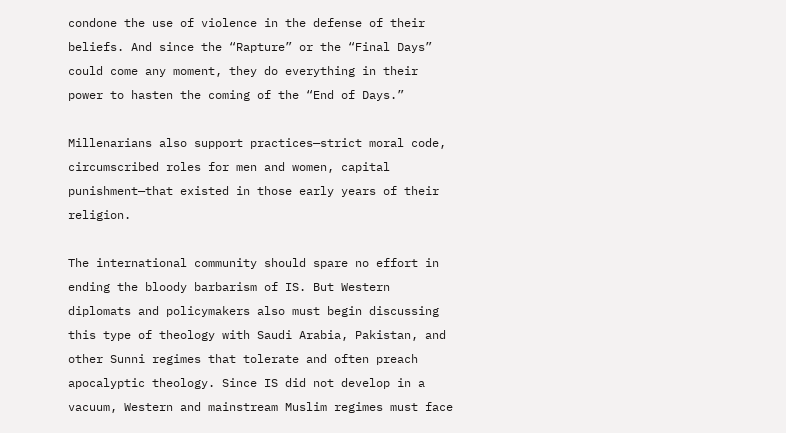condone the use of violence in the defense of their beliefs. And since the “Rapture” or the “Final Days” could come any moment, they do everything in their power to hasten the coming of the “End of Days.”

Millenarians also support practices—strict moral code, circumscribed roles for men and women, capital punishment—that existed in those early years of their religion.

The international community should spare no effort in ending the bloody barbarism of IS. But Western diplomats and policymakers also must begin discussing this type of theology with Saudi Arabia, Pakistan, and other Sunni regimes that tolerate and often preach apocalyptic theology. Since IS did not develop in a vacuum, Western and mainstream Muslim regimes must face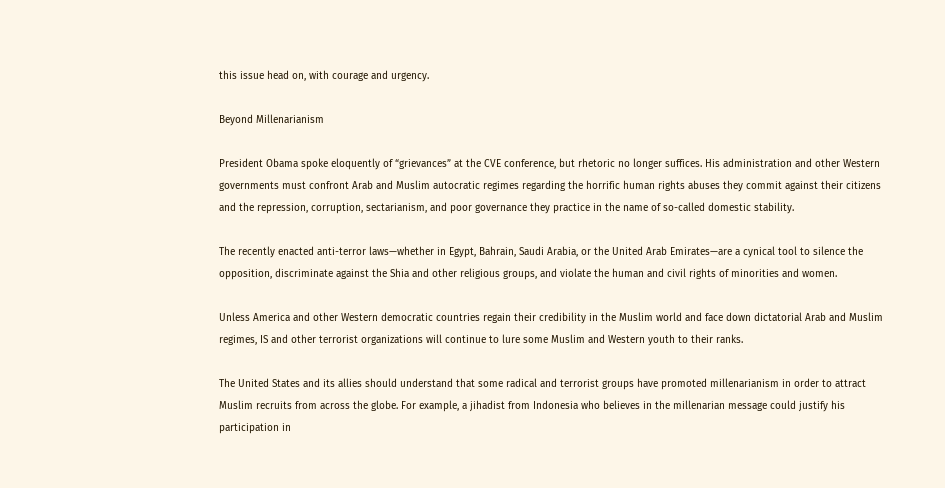this issue head on, with courage and urgency.

Beyond Millenarianism

President Obama spoke eloquently of “grievances” at the CVE conference, but rhetoric no longer suffices. His administration and other Western governments must confront Arab and Muslim autocratic regimes regarding the horrific human rights abuses they commit against their citizens and the repression, corruption, sectarianism, and poor governance they practice in the name of so-called domestic stability.

The recently enacted anti-terror laws—whether in Egypt, Bahrain, Saudi Arabia, or the United Arab Emirates—are a cynical tool to silence the opposition, discriminate against the Shia and other religious groups, and violate the human and civil rights of minorities and women.

Unless America and other Western democratic countries regain their credibility in the Muslim world and face down dictatorial Arab and Muslim regimes, IS and other terrorist organizations will continue to lure some Muslim and Western youth to their ranks.

The United States and its allies should understand that some radical and terrorist groups have promoted millenarianism in order to attract Muslim recruits from across the globe. For example, a jihadist from Indonesia who believes in the millenarian message could justify his participation in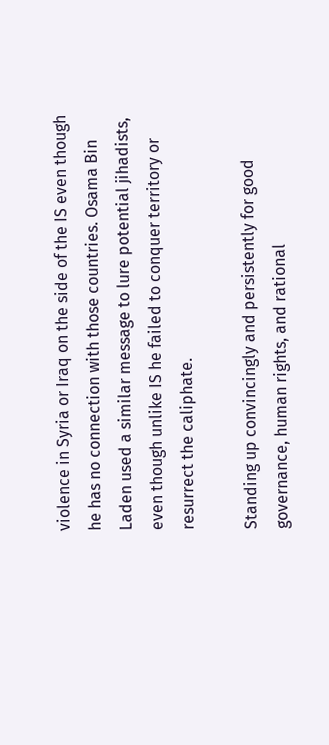violence in Syria or Iraq on the side of the IS even though he has no connection with those countries. Osama Bin Laden used a similar message to lure potential jihadists, even though unlike IS he failed to conquer territory or resurrect the caliphate.

Standing up convincingly and persistently for good governance, human rights, and rational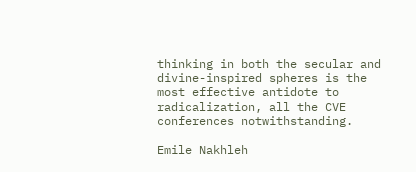thinking in both the secular and divine-inspired spheres is the most effective antidote to radicalization, all the CVE conferences notwithstanding.

Emile Nakhleh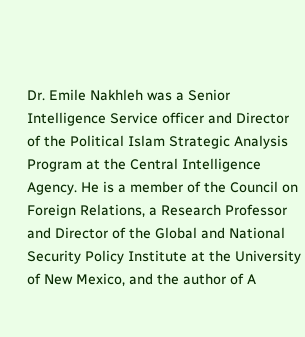Dr. Emile Nakhleh was a Senior Intelligence Service officer and Director of the Political Islam Strategic Analysis Program at the Central Intelligence Agency. He is a member of the Council on Foreign Relations, a Research Professor and Director of the Global and National Security Policy Institute at the University of New Mexico, and the author of A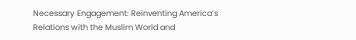Necessary Engagement: Reinventing America’s Relations with the Muslim World and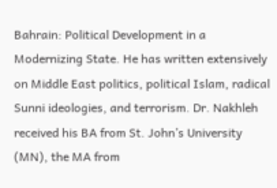Bahrain: Political Development in a Modernizing State. He has written extensively on Middle East politics, political Islam, radical Sunni ideologies, and terrorism. Dr. Nakhleh received his BA from St. John’s University (MN), the MA from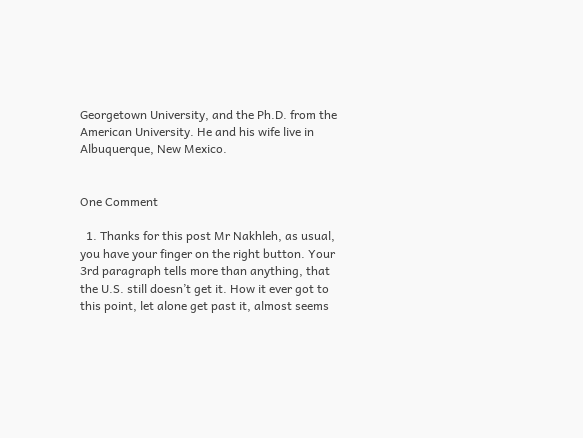Georgetown University, and the Ph.D. from the American University. He and his wife live in Albuquerque, New Mexico.


One Comment

  1. Thanks for this post Mr Nakhleh, as usual, you have your finger on the right button. Your 3rd paragraph tells more than anything, that the U.S. still doesn’t get it. How it ever got to this point, let alone get past it, almost seems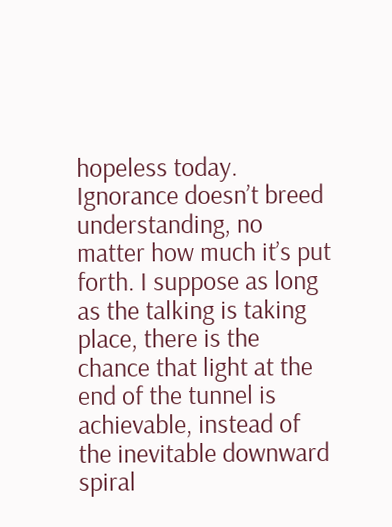hopeless today. Ignorance doesn’t breed understanding, no matter how much it’s put forth. I suppose as long as the talking is taking place, there is the chance that light at the end of the tunnel is achievable, instead of the inevitable downward spiral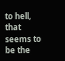to hell, that seems to be the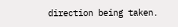direction being taken.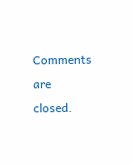Comments are closed.